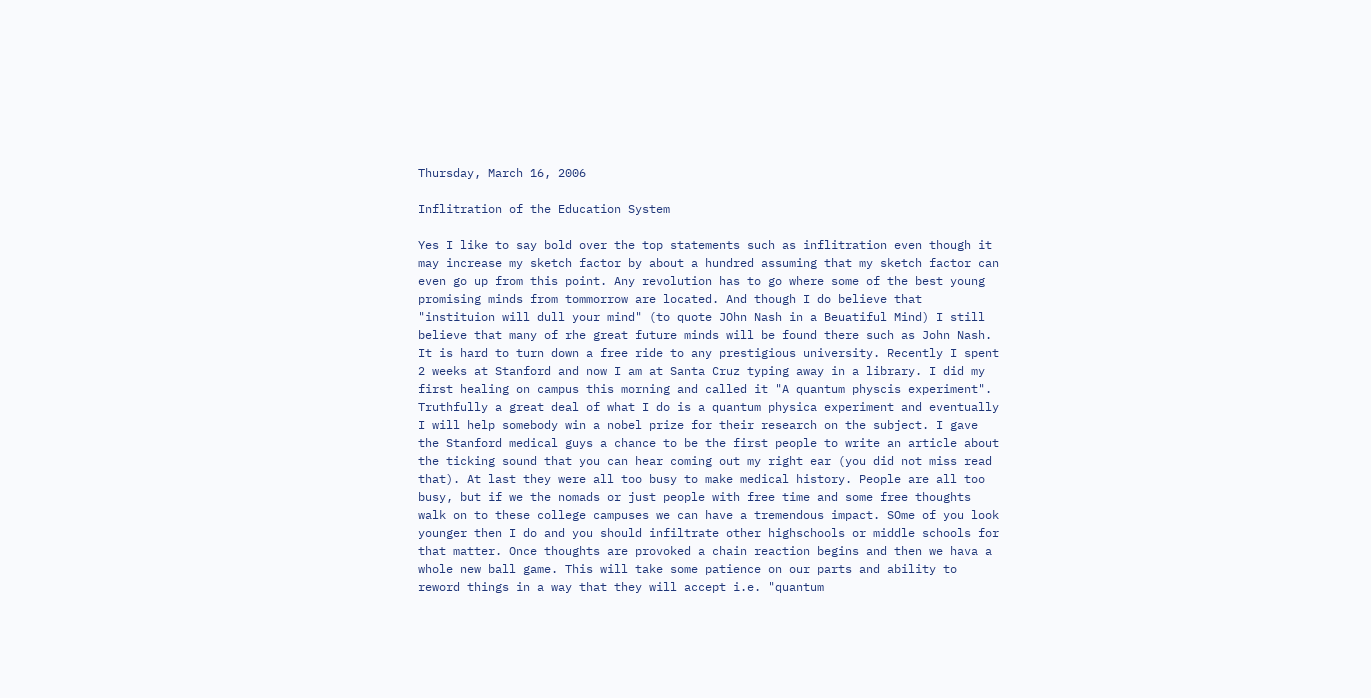Thursday, March 16, 2006

Inflitration of the Education System

Yes I like to say bold over the top statements such as inflitration even though it may increase my sketch factor by about a hundred assuming that my sketch factor can even go up from this point. Any revolution has to go where some of the best young promising minds from tommorrow are located. And though I do believe that "instituion will dull your mind" (to quote JOhn Nash in a Beuatiful Mind) I still believe that many of rhe great future minds will be found there such as John Nash. It is hard to turn down a free ride to any prestigious university. Recently I spent 2 weeks at Stanford and now I am at Santa Cruz typing away in a library. I did my first healing on campus this morning and called it "A quantum physcis experiment". Truthfully a great deal of what I do is a quantum physica experiment and eventually I will help somebody win a nobel prize for their research on the subject. I gave the Stanford medical guys a chance to be the first people to write an article about the ticking sound that you can hear coming out my right ear (you did not miss read that). At last they were all too busy to make medical history. People are all too busy, but if we the nomads or just people with free time and some free thoughts walk on to these college campuses we can have a tremendous impact. SOme of you look younger then I do and you should infiltrate other highschools or middle schools for that matter. Once thoughts are provoked a chain reaction begins and then we hava a whole new ball game. This will take some patience on our parts and ability to reword things in a way that they will accept i.e. "quantum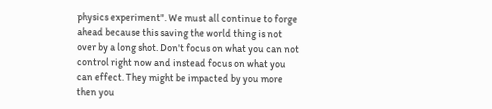physics experiment". We must all continue to forge ahead because this saving the world thing is not over by a long shot. Don't focus on what you can not control right now and instead focus on what you can effect. They might be impacted by you more then you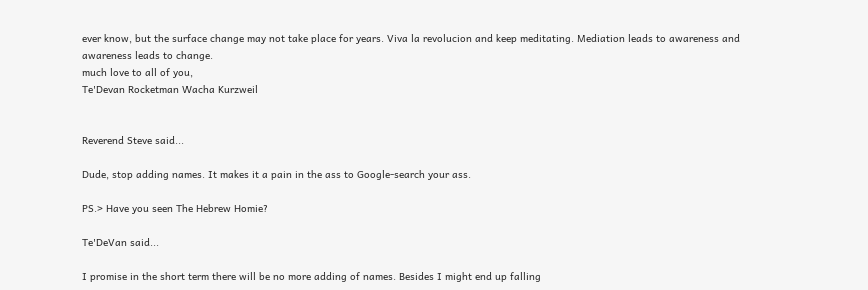ever know, but the surface change may not take place for years. Viva la revolucion and keep meditating. Mediation leads to awareness and awareness leads to change.
much love to all of you,
Te'Devan Rocketman Wacha Kurzweil


Reverend Steve said...

Dude, stop adding names. It makes it a pain in the ass to Google-search your ass.

PS.> Have you seen The Hebrew Homie?

Te'DeVan said...

I promise in the short term there will be no more adding of names. Besides I might end up falling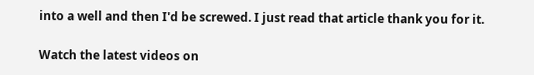into a well and then I'd be screwed. I just read that article thank you for it.

Watch the latest videos on